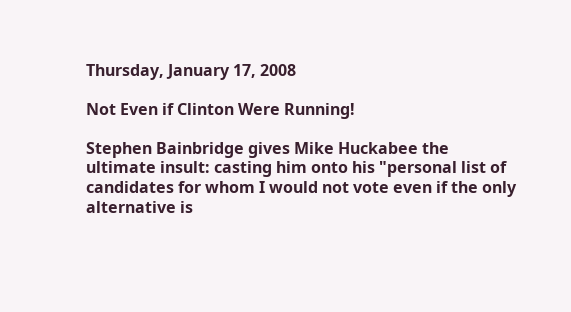Thursday, January 17, 2008

Not Even if Clinton Were Running!

Stephen Bainbridge gives Mike Huckabee the ultimate insult: casting him onto his "personal list of candidates for whom I would not vote even if the only alternative is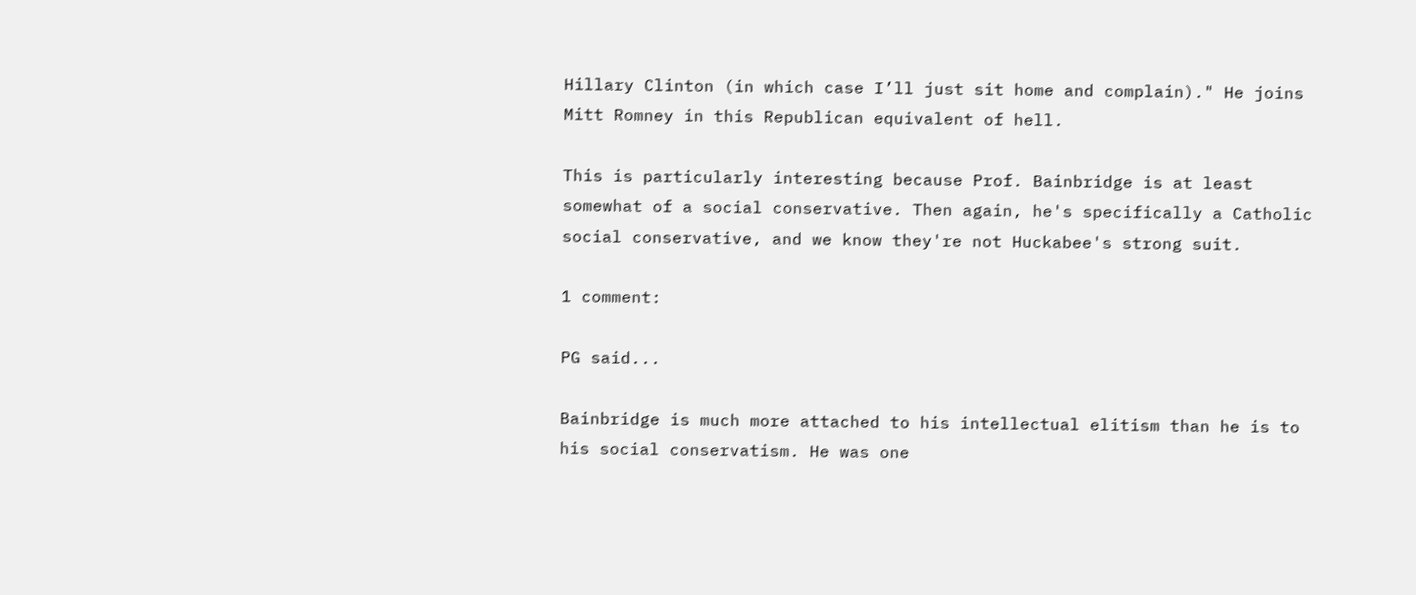Hillary Clinton (in which case I’ll just sit home and complain)." He joins Mitt Romney in this Republican equivalent of hell.

This is particularly interesting because Prof. Bainbridge is at least somewhat of a social conservative. Then again, he's specifically a Catholic social conservative, and we know they're not Huckabee's strong suit.

1 comment:

PG said...

Bainbridge is much more attached to his intellectual elitism than he is to his social conservatism. He was one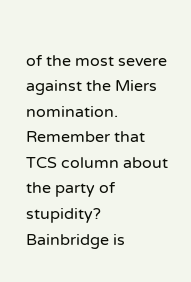of the most severe against the Miers nomination. Remember that TCS column about the party of stupidity? Bainbridge is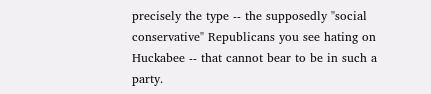precisely the type -- the supposedly "social conservative" Republicans you see hating on Huckabee -- that cannot bear to be in such a party.